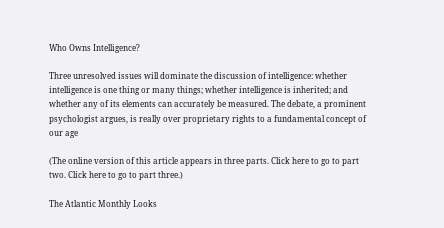Who Owns Intelligence?

Three unresolved issues will dominate the discussion of intelligence: whether intelligence is one thing or many things; whether intelligence is inherited; and whether any of its elements can accurately be measured. The debate, a prominent psychologist argues, is really over proprietary rights to a fundamental concept of our age

(The online version of this article appears in three parts. Click here to go to part two. Click here to go to part three.)

The Atlantic Monthly Looks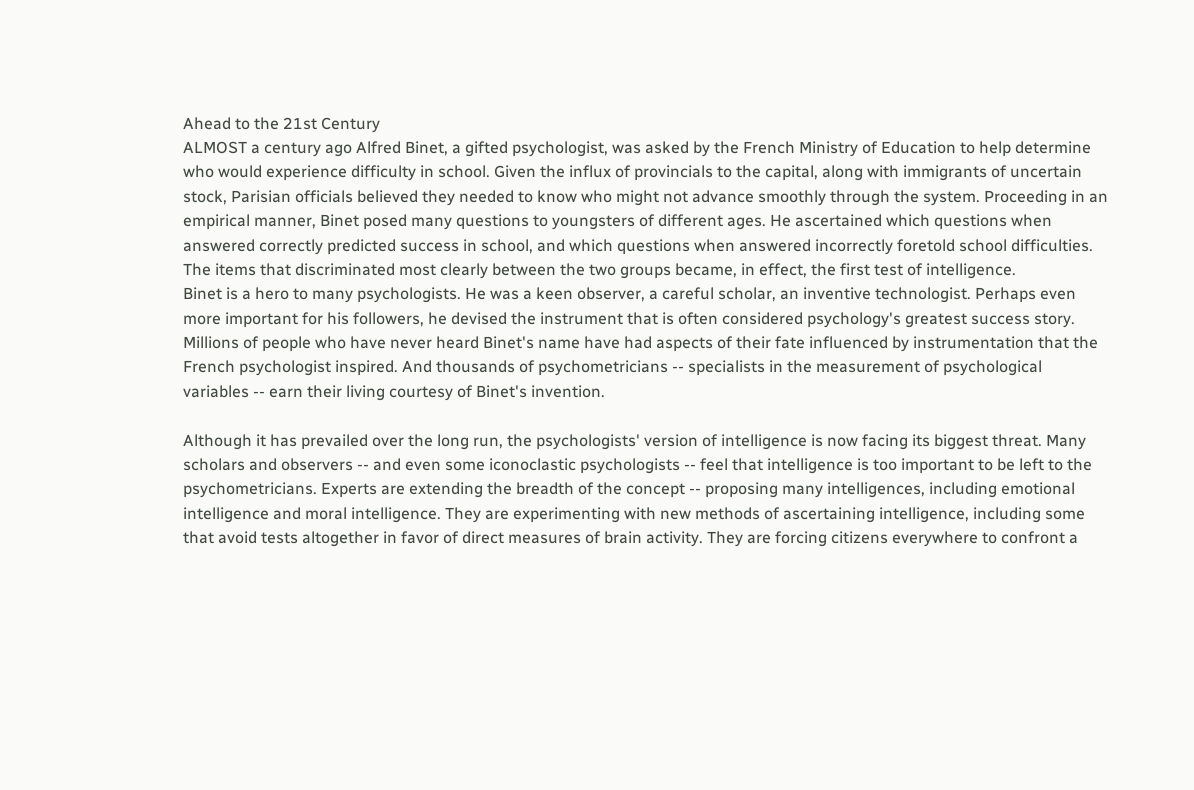Ahead to the 21st Century
ALMOST a century ago Alfred Binet, a gifted psychologist, was asked by the French Ministry of Education to help determine who would experience difficulty in school. Given the influx of provincials to the capital, along with immigrants of uncertain stock, Parisian officials believed they needed to know who might not advance smoothly through the system. Proceeding in an empirical manner, Binet posed many questions to youngsters of different ages. He ascertained which questions when answered correctly predicted success in school, and which questions when answered incorrectly foretold school difficulties. The items that discriminated most clearly between the two groups became, in effect, the first test of intelligence.
Binet is a hero to many psychologists. He was a keen observer, a careful scholar, an inventive technologist. Perhaps even more important for his followers, he devised the instrument that is often considered psychology's greatest success story. Millions of people who have never heard Binet's name have had aspects of their fate influenced by instrumentation that the French psychologist inspired. And thousands of psychometricians -- specialists in the measurement of psychological variables -- earn their living courtesy of Binet's invention.

Although it has prevailed over the long run, the psychologists' version of intelligence is now facing its biggest threat. Many scholars and observers -- and even some iconoclastic psychologists -- feel that intelligence is too important to be left to the psychometricians. Experts are extending the breadth of the concept -- proposing many intelligences, including emotional intelligence and moral intelligence. They are experimenting with new methods of ascertaining intelligence, including some that avoid tests altogether in favor of direct measures of brain activity. They are forcing citizens everywhere to confront a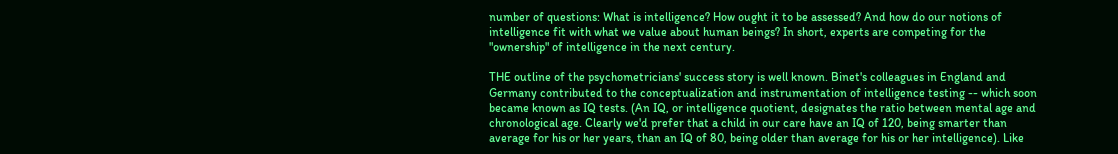number of questions: What is intelligence? How ought it to be assessed? And how do our notions of intelligence fit with what we value about human beings? In short, experts are competing for the "ownership" of intelligence in the next century.

THE outline of the psychometricians' success story is well known. Binet's colleagues in England and Germany contributed to the conceptualization and instrumentation of intelligence testing -- which soon became known as IQ tests. (An IQ, or intelligence quotient, designates the ratio between mental age and chronological age. Clearly we'd prefer that a child in our care have an IQ of 120, being smarter than average for his or her years, than an IQ of 80, being older than average for his or her intelligence). Like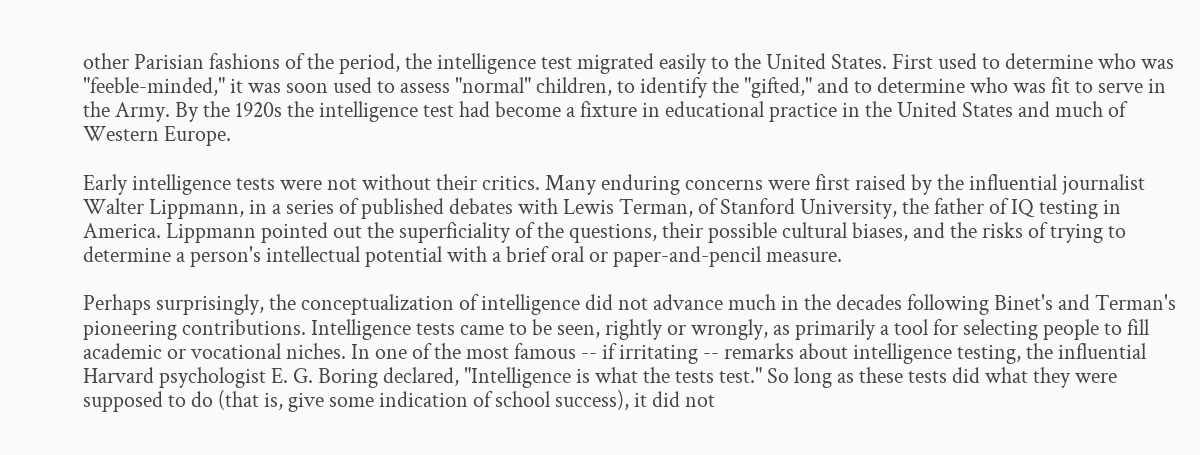other Parisian fashions of the period, the intelligence test migrated easily to the United States. First used to determine who was "feeble-minded," it was soon used to assess "normal" children, to identify the "gifted," and to determine who was fit to serve in the Army. By the 1920s the intelligence test had become a fixture in educational practice in the United States and much of Western Europe.

Early intelligence tests were not without their critics. Many enduring concerns were first raised by the influential journalist Walter Lippmann, in a series of published debates with Lewis Terman, of Stanford University, the father of IQ testing in America. Lippmann pointed out the superficiality of the questions, their possible cultural biases, and the risks of trying to determine a person's intellectual potential with a brief oral or paper-and-pencil measure.

Perhaps surprisingly, the conceptualization of intelligence did not advance much in the decades following Binet's and Terman's pioneering contributions. Intelligence tests came to be seen, rightly or wrongly, as primarily a tool for selecting people to fill academic or vocational niches. In one of the most famous -- if irritating -- remarks about intelligence testing, the influential Harvard psychologist E. G. Boring declared, "Intelligence is what the tests test." So long as these tests did what they were supposed to do (that is, give some indication of school success), it did not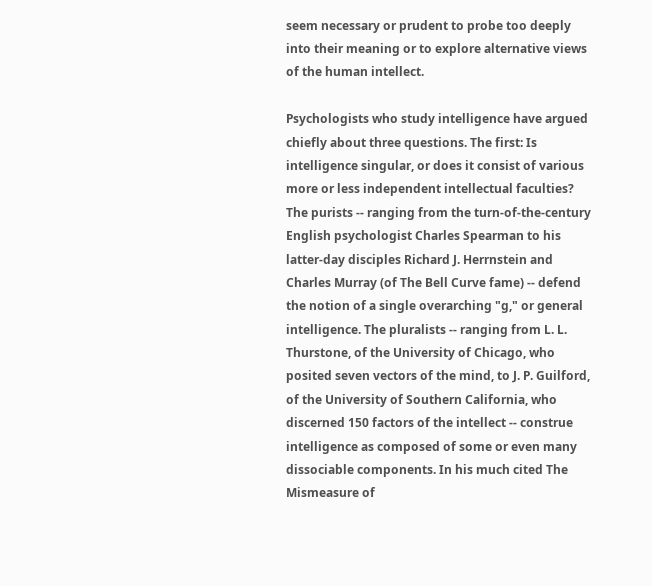seem necessary or prudent to probe too deeply into their meaning or to explore alternative views of the human intellect.

Psychologists who study intelligence have argued chiefly about three questions. The first: Is intelligence singular, or does it consist of various more or less independent intellectual faculties? The purists -- ranging from the turn-of-the-century English psychologist Charles Spearman to his latter-day disciples Richard J. Herrnstein and Charles Murray (of The Bell Curve fame) -- defend the notion of a single overarching "g," or general intelligence. The pluralists -- ranging from L. L. Thurstone, of the University of Chicago, who posited seven vectors of the mind, to J. P. Guilford, of the University of Southern California, who discerned 150 factors of the intellect -- construe intelligence as composed of some or even many dissociable components. In his much cited The Mismeasure of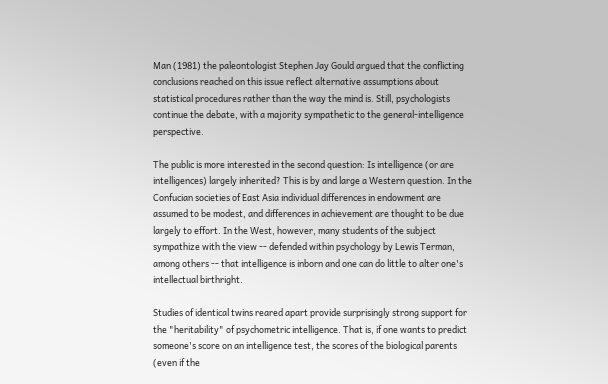Man (1981) the paleontologist Stephen Jay Gould argued that the conflicting conclusions reached on this issue reflect alternative assumptions about statistical procedures rather than the way the mind is. Still, psychologists continue the debate, with a majority sympathetic to the general-intelligence perspective.

The public is more interested in the second question: Is intelligence (or are intelligences) largely inherited? This is by and large a Western question. In the Confucian societies of East Asia individual differences in endowment are assumed to be modest, and differences in achievement are thought to be due largely to effort. In the West, however, many students of the subject sympathize with the view -- defended within psychology by Lewis Terman, among others -- that intelligence is inborn and one can do little to alter one's intellectual birthright.

Studies of identical twins reared apart provide surprisingly strong support for the "heritability" of psychometric intelligence. That is, if one wants to predict someone's score on an intelligence test, the scores of the biological parents (even if the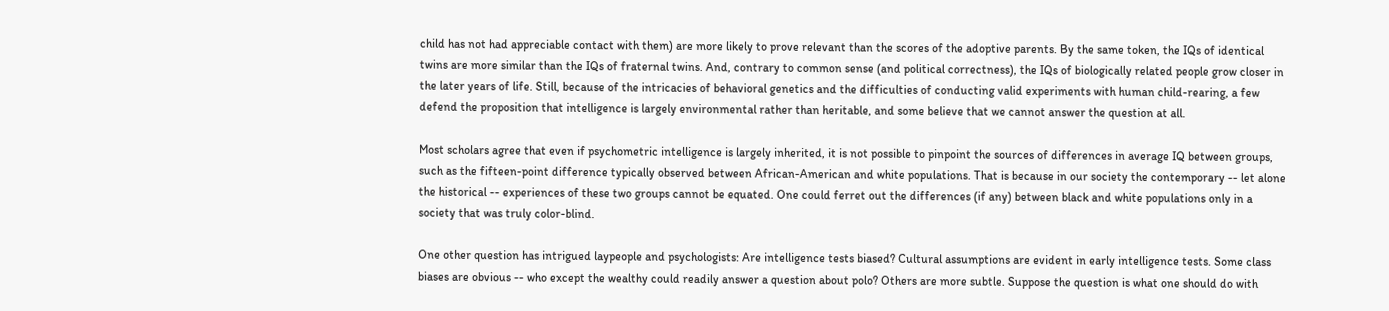child has not had appreciable contact with them) are more likely to prove relevant than the scores of the adoptive parents. By the same token, the IQs of identical twins are more similar than the IQs of fraternal twins. And, contrary to common sense (and political correctness), the IQs of biologically related people grow closer in the later years of life. Still, because of the intricacies of behavioral genetics and the difficulties of conducting valid experiments with human child-rearing, a few defend the proposition that intelligence is largely environmental rather than heritable, and some believe that we cannot answer the question at all.

Most scholars agree that even if psychometric intelligence is largely inherited, it is not possible to pinpoint the sources of differences in average IQ between groups, such as the fifteen-point difference typically observed between African-American and white populations. That is because in our society the contemporary -- let alone the historical -- experiences of these two groups cannot be equated. One could ferret out the differences (if any) between black and white populations only in a society that was truly color-blind.

One other question has intrigued laypeople and psychologists: Are intelligence tests biased? Cultural assumptions are evident in early intelligence tests. Some class biases are obvious -- who except the wealthy could readily answer a question about polo? Others are more subtle. Suppose the question is what one should do with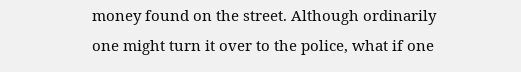money found on the street. Although ordinarily one might turn it over to the police, what if one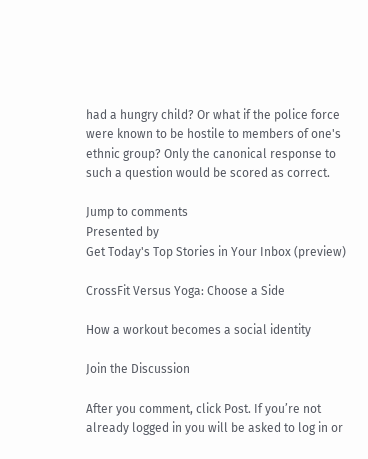had a hungry child? Or what if the police force were known to be hostile to members of one's ethnic group? Only the canonical response to such a question would be scored as correct.

Jump to comments
Presented by
Get Today's Top Stories in Your Inbox (preview)

CrossFit Versus Yoga: Choose a Side

How a workout becomes a social identity

Join the Discussion

After you comment, click Post. If you’re not already logged in you will be asked to log in or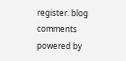register. blog comments powered by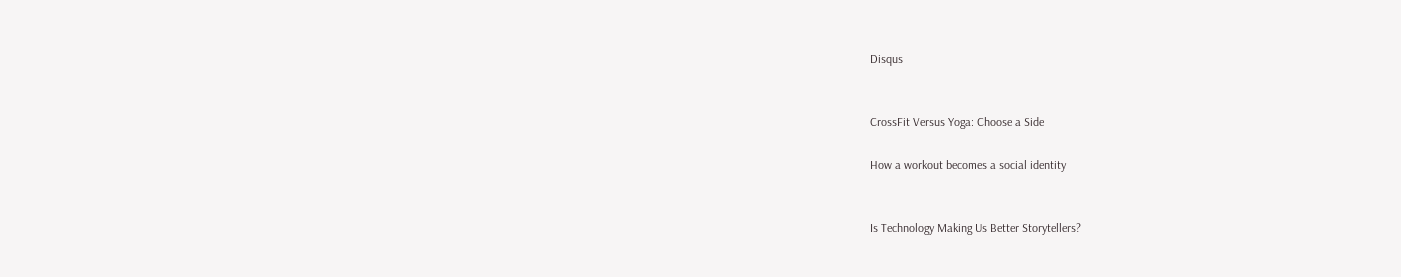Disqus


CrossFit Versus Yoga: Choose a Side

How a workout becomes a social identity


Is Technology Making Us Better Storytellers?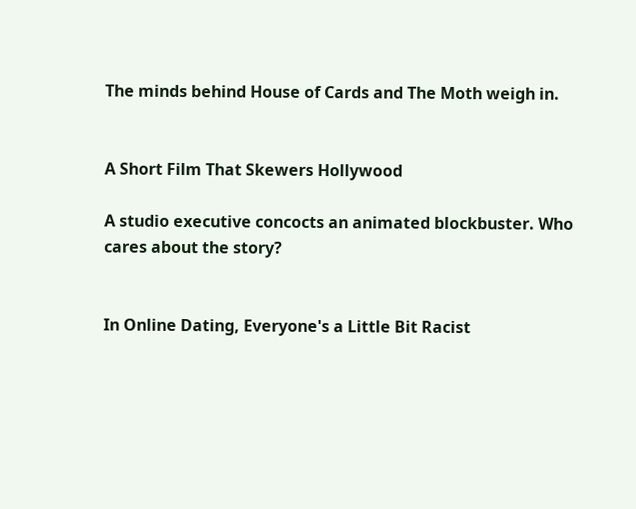The minds behind House of Cards and The Moth weigh in.


A Short Film That Skewers Hollywood

A studio executive concocts an animated blockbuster. Who cares about the story?


In Online Dating, Everyone's a Little Bit Racist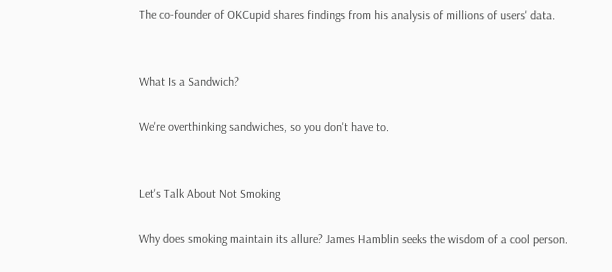The co-founder of OKCupid shares findings from his analysis of millions of users' data.


What Is a Sandwich?

We're overthinking sandwiches, so you don't have to.


Let's Talk About Not Smoking

Why does smoking maintain its allure? James Hamblin seeks the wisdom of a cool person.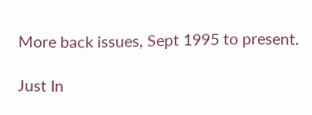More back issues, Sept 1995 to present.

Just In